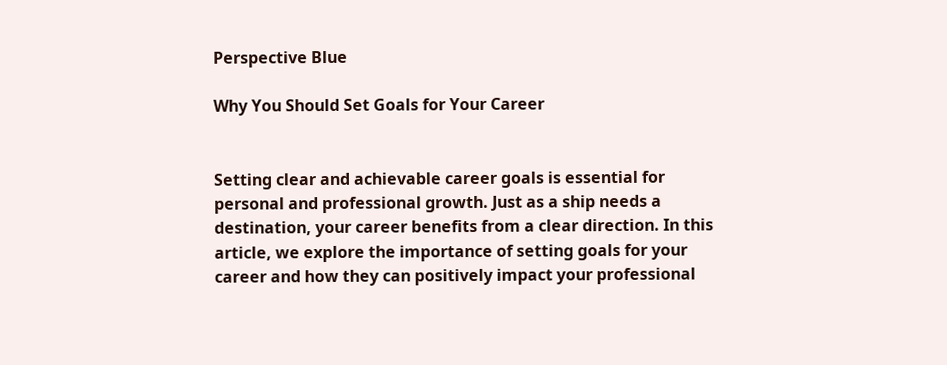Perspective Blue

Why You Should Set Goals for Your Career


Setting clear and achievable career goals is essential for personal and professional growth. Just as a ship needs a destination, your career benefits from a clear direction. In this article, we explore the importance of setting goals for your career and how they can positively impact your professional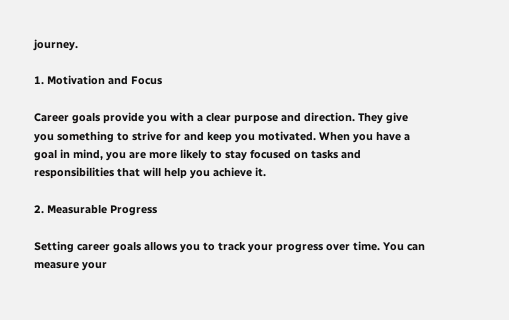journey.

1. Motivation and Focus

Career goals provide you with a clear purpose and direction. They give you something to strive for and keep you motivated. When you have a goal in mind, you are more likely to stay focused on tasks and responsibilities that will help you achieve it.

2. Measurable Progress

Setting career goals allows you to track your progress over time. You can measure your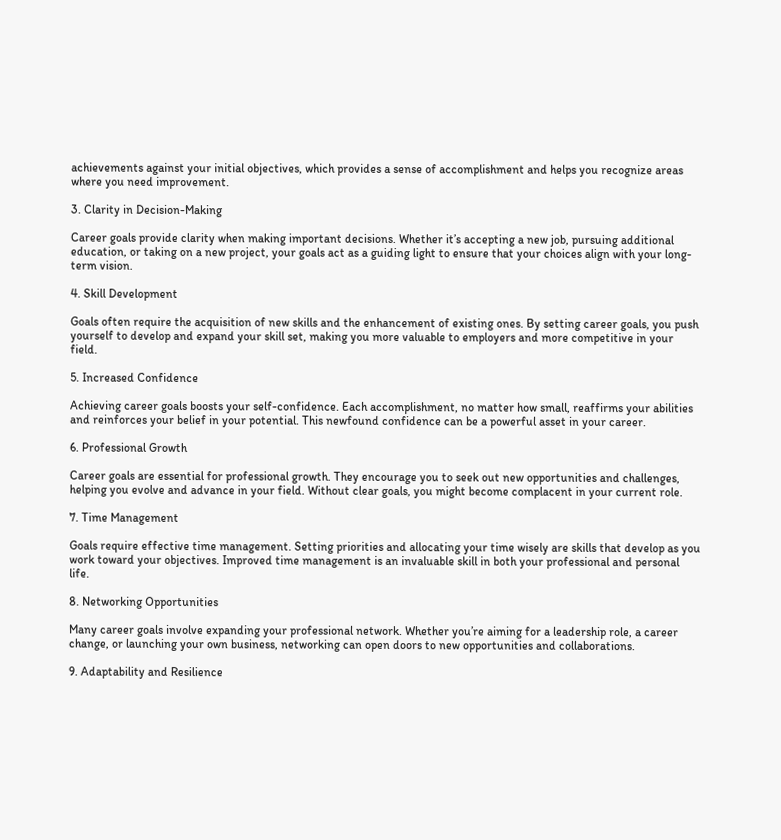achievements against your initial objectives, which provides a sense of accomplishment and helps you recognize areas where you need improvement.

3. Clarity in Decision-Making

Career goals provide clarity when making important decisions. Whether it’s accepting a new job, pursuing additional education, or taking on a new project, your goals act as a guiding light to ensure that your choices align with your long-term vision.

4. Skill Development

Goals often require the acquisition of new skills and the enhancement of existing ones. By setting career goals, you push yourself to develop and expand your skill set, making you more valuable to employers and more competitive in your field.

5. Increased Confidence

Achieving career goals boosts your self-confidence. Each accomplishment, no matter how small, reaffirms your abilities and reinforces your belief in your potential. This newfound confidence can be a powerful asset in your career.

6. Professional Growth

Career goals are essential for professional growth. They encourage you to seek out new opportunities and challenges, helping you evolve and advance in your field. Without clear goals, you might become complacent in your current role.

7. Time Management

Goals require effective time management. Setting priorities and allocating your time wisely are skills that develop as you work toward your objectives. Improved time management is an invaluable skill in both your professional and personal life.

8. Networking Opportunities

Many career goals involve expanding your professional network. Whether you’re aiming for a leadership role, a career change, or launching your own business, networking can open doors to new opportunities and collaborations.

9. Adaptability and Resilience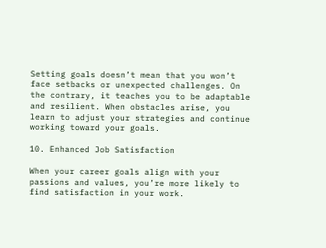Setting goals doesn’t mean that you won’t face setbacks or unexpected challenges. On the contrary, it teaches you to be adaptable and resilient. When obstacles arise, you learn to adjust your strategies and continue working toward your goals.

10. Enhanced Job Satisfaction

When your career goals align with your passions and values, you’re more likely to find satisfaction in your work.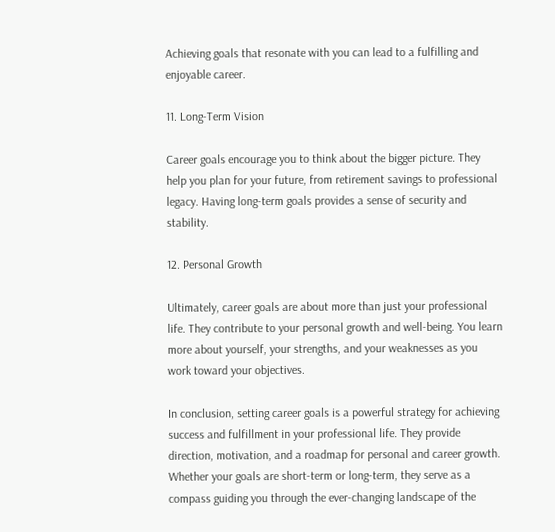Achieving goals that resonate with you can lead to a fulfilling and enjoyable career.

11. Long-Term Vision

Career goals encourage you to think about the bigger picture. They help you plan for your future, from retirement savings to professional legacy. Having long-term goals provides a sense of security and stability.

12. Personal Growth

Ultimately, career goals are about more than just your professional life. They contribute to your personal growth and well-being. You learn more about yourself, your strengths, and your weaknesses as you work toward your objectives.

In conclusion, setting career goals is a powerful strategy for achieving success and fulfillment in your professional life. They provide direction, motivation, and a roadmap for personal and career growth. Whether your goals are short-term or long-term, they serve as a compass guiding you through the ever-changing landscape of the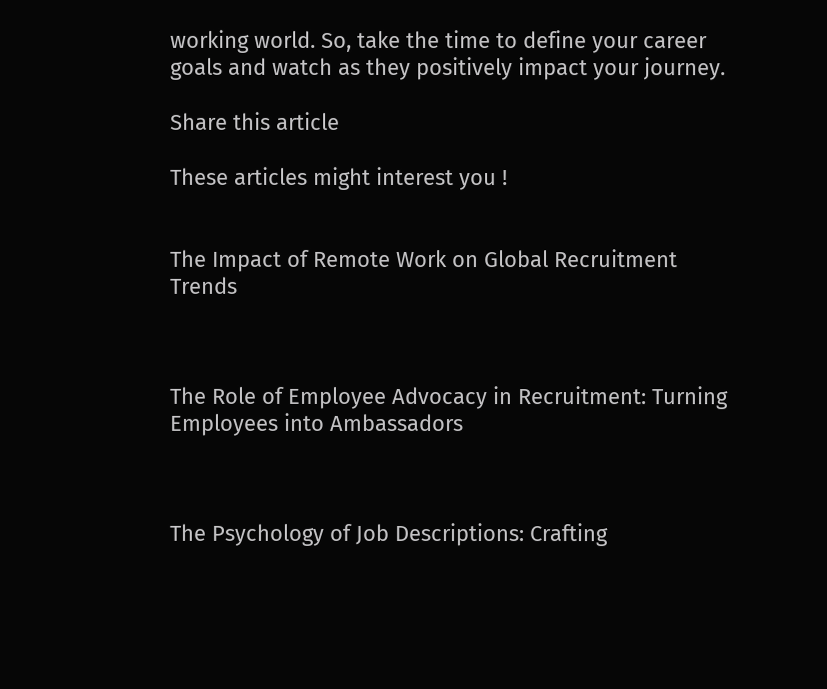working world. So, take the time to define your career goals and watch as they positively impact your journey.

Share this article

These articles might interest you !


The Impact of Remote Work on Global Recruitment Trends



The Role of Employee Advocacy in Recruitment: Turning Employees into Ambassadors



The Psychology of Job Descriptions: Crafting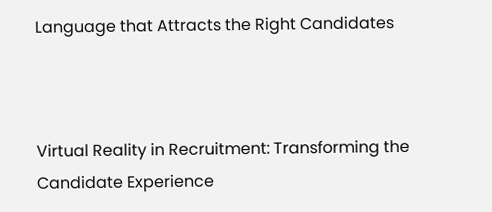Language that Attracts the Right Candidates



Virtual Reality in Recruitment: Transforming the Candidate Experience